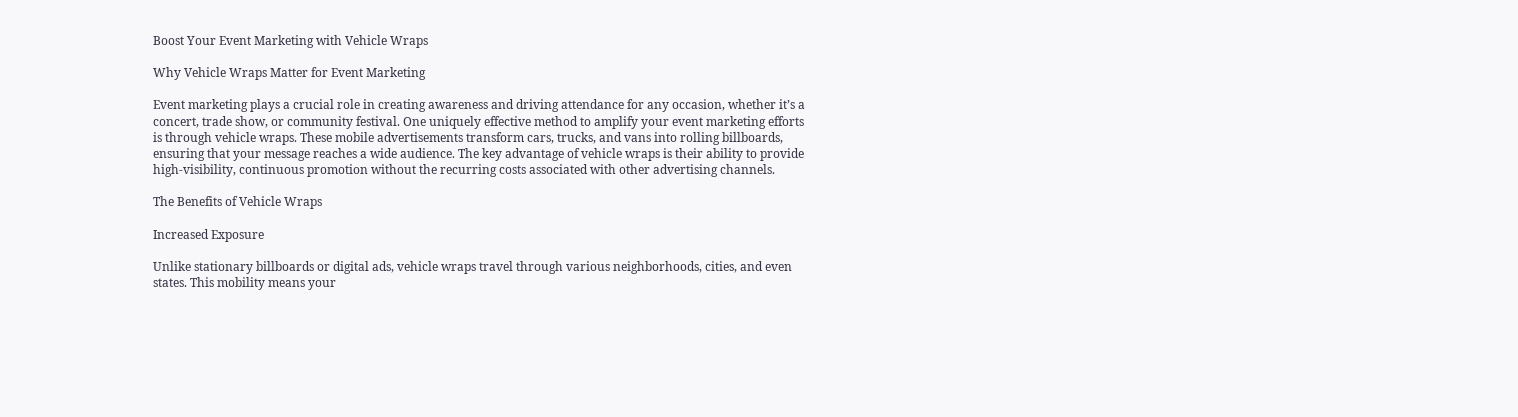Boost Your Event Marketing with Vehicle Wraps

Why Vehicle Wraps Matter for Event Marketing

Event marketing plays a crucial role in creating awareness and driving attendance for any occasion, whether it’s a concert, trade show, or community festival. One uniquely effective method to amplify your event marketing efforts is through vehicle wraps. These mobile advertisements transform cars, trucks, and vans into rolling billboards, ensuring that your message reaches a wide audience. The key advantage of vehicle wraps is their ability to provide high-visibility, continuous promotion without the recurring costs associated with other advertising channels.

The Benefits of Vehicle Wraps

Increased Exposure

Unlike stationary billboards or digital ads, vehicle wraps travel through various neighborhoods, cities, and even states. This mobility means your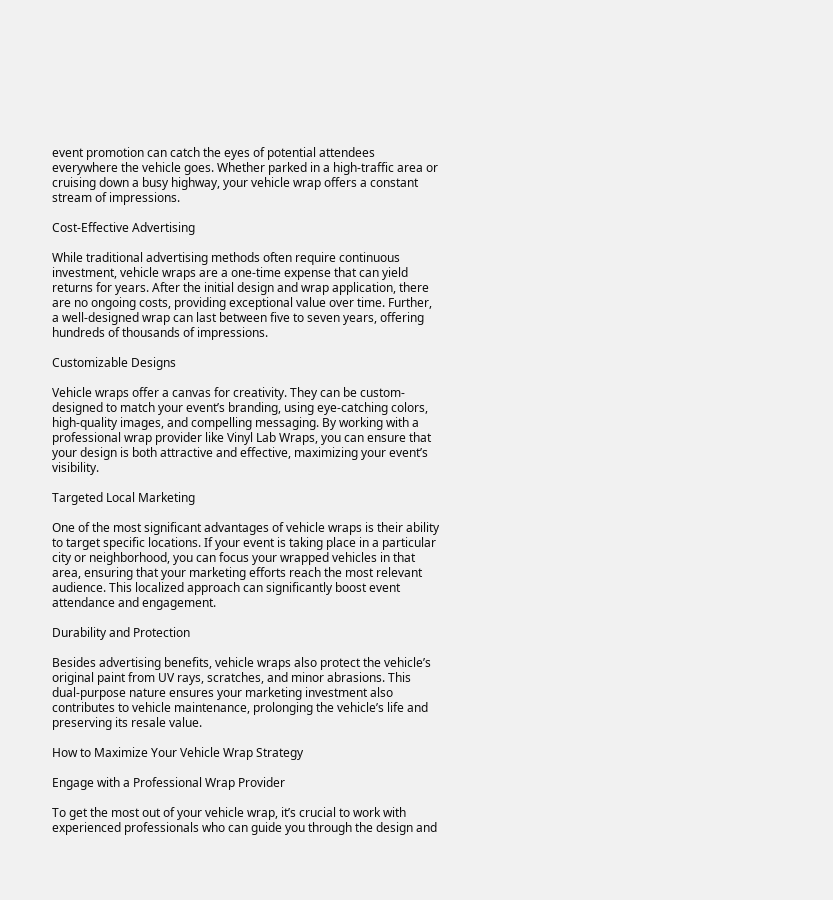event promotion can catch the eyes of potential attendees everywhere the vehicle goes. Whether parked in a high-traffic area or cruising down a busy highway, your vehicle wrap offers a constant stream of impressions.

Cost-Effective Advertising

While traditional advertising methods often require continuous investment, vehicle wraps are a one-time expense that can yield returns for years. After the initial design and wrap application, there are no ongoing costs, providing exceptional value over time. Further, a well-designed wrap can last between five to seven years, offering hundreds of thousands of impressions.

Customizable Designs

Vehicle wraps offer a canvas for creativity. They can be custom-designed to match your event’s branding, using eye-catching colors, high-quality images, and compelling messaging. By working with a professional wrap provider like Vinyl Lab Wraps, you can ensure that your design is both attractive and effective, maximizing your event’s visibility.

Targeted Local Marketing

One of the most significant advantages of vehicle wraps is their ability to target specific locations. If your event is taking place in a particular city or neighborhood, you can focus your wrapped vehicles in that area, ensuring that your marketing efforts reach the most relevant audience. This localized approach can significantly boost event attendance and engagement.

Durability and Protection

Besides advertising benefits, vehicle wraps also protect the vehicle’s original paint from UV rays, scratches, and minor abrasions. This dual-purpose nature ensures your marketing investment also contributes to vehicle maintenance, prolonging the vehicle’s life and preserving its resale value.

How to Maximize Your Vehicle Wrap Strategy

Engage with a Professional Wrap Provider

To get the most out of your vehicle wrap, it’s crucial to work with experienced professionals who can guide you through the design and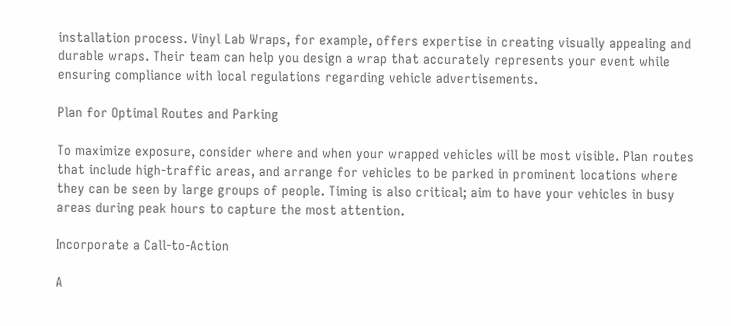installation process. Vinyl Lab Wraps, for example, offers expertise in creating visually appealing and durable wraps. Their team can help you design a wrap that accurately represents your event while ensuring compliance with local regulations regarding vehicle advertisements.

Plan for Optimal Routes and Parking

To maximize exposure, consider where and when your wrapped vehicles will be most visible. Plan routes that include high-traffic areas, and arrange for vehicles to be parked in prominent locations where they can be seen by large groups of people. Timing is also critical; aim to have your vehicles in busy areas during peak hours to capture the most attention.

Incorporate a Call-to-Action

A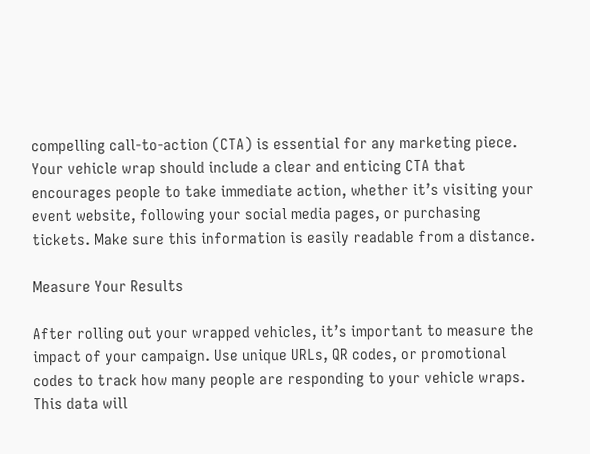compelling call-to-action (CTA) is essential for any marketing piece. Your vehicle wrap should include a clear and enticing CTA that encourages people to take immediate action, whether it’s visiting your event website, following your social media pages, or purchasing tickets. Make sure this information is easily readable from a distance.

Measure Your Results

After rolling out your wrapped vehicles, it’s important to measure the impact of your campaign. Use unique URLs, QR codes, or promotional codes to track how many people are responding to your vehicle wraps. This data will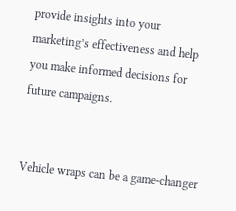provide insights into your marketing’s effectiveness and help you make informed decisions for future campaigns.


Vehicle wraps can be a game-changer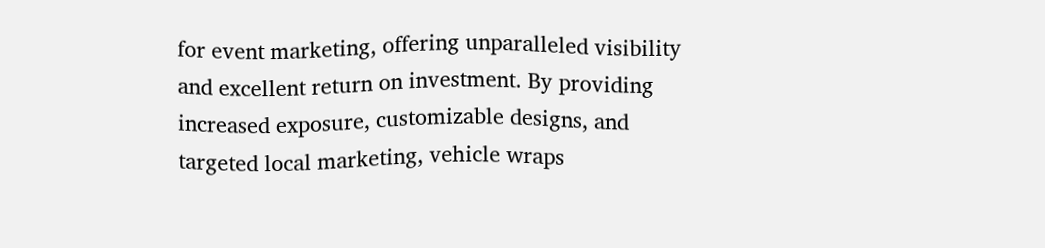for event marketing, offering unparalleled visibility and excellent return on investment. By providing increased exposure, customizable designs, and targeted local marketing, vehicle wraps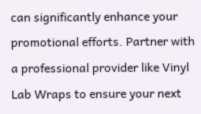can significantly enhance your promotional efforts. Partner with a professional provider like Vinyl Lab Wraps to ensure your next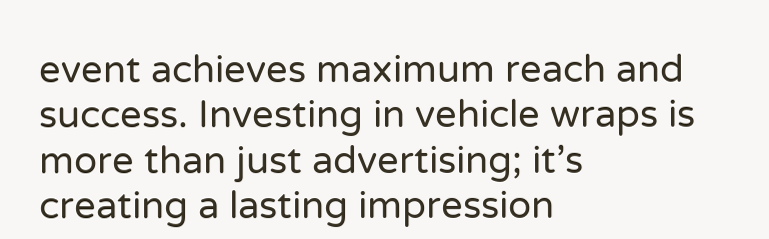event achieves maximum reach and success. Investing in vehicle wraps is more than just advertising; it’s creating a lasting impression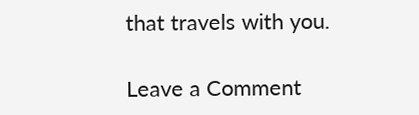that travels with you.

Leave a Comment